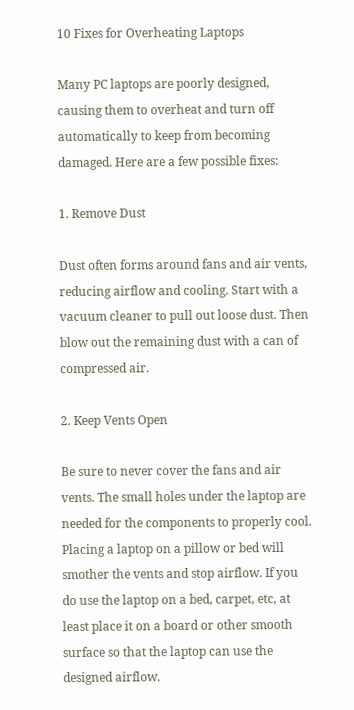10 Fixes for Overheating Laptops

Many PC laptops are poorly designed, causing them to overheat and turn off automatically to keep from becoming damaged. Here are a few possible fixes:

1. Remove Dust

Dust often forms around fans and air vents, reducing airflow and cooling. Start with a vacuum cleaner to pull out loose dust. Then blow out the remaining dust with a can of compressed air.

2. Keep Vents Open

Be sure to never cover the fans and air vents. The small holes under the laptop are needed for the components to properly cool. Placing a laptop on a pillow or bed will smother the vents and stop airflow. If you do use the laptop on a bed, carpet, etc, at least place it on a board or other smooth surface so that the laptop can use the designed airflow.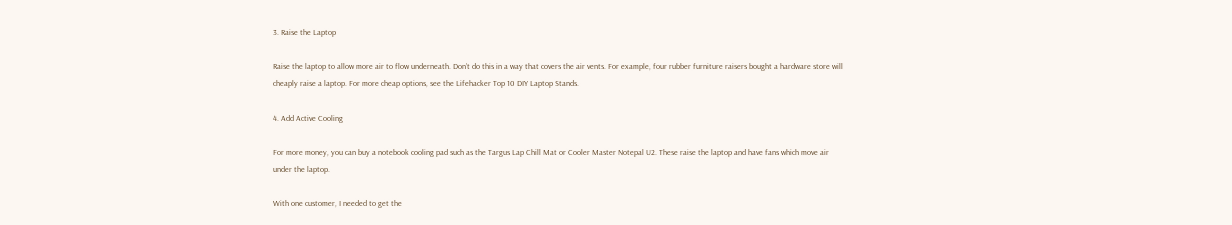3. Raise the Laptop

Raise the laptop to allow more air to flow underneath. Don’t do this in a way that covers the air vents. For example, four rubber furniture raisers bought a hardware store will cheaply raise a laptop. For more cheap options, see the Lifehacker Top 10 DIY Laptop Stands.

4. Add Active Cooling

For more money, you can buy a notebook cooling pad such as the Targus Lap Chill Mat or Cooler Master Notepal U2. These raise the laptop and have fans which move air under the laptop.

With one customer, I needed to get the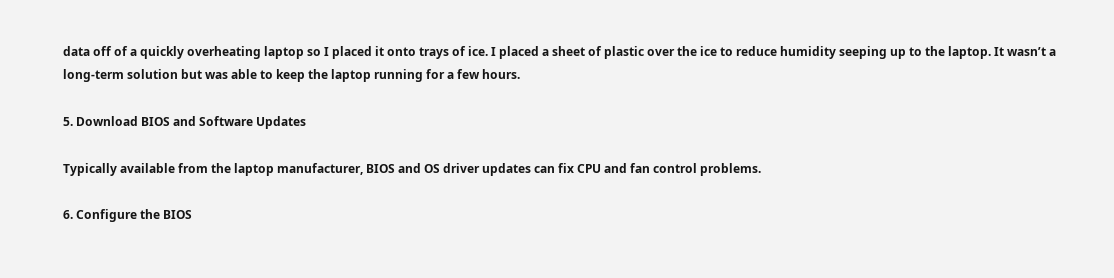data off of a quickly overheating laptop so I placed it onto trays of ice. I placed a sheet of plastic over the ice to reduce humidity seeping up to the laptop. It wasn’t a long-term solution but was able to keep the laptop running for a few hours.

5. Download BIOS and Software Updates

Typically available from the laptop manufacturer, BIOS and OS driver updates can fix CPU and fan control problems.

6. Configure the BIOS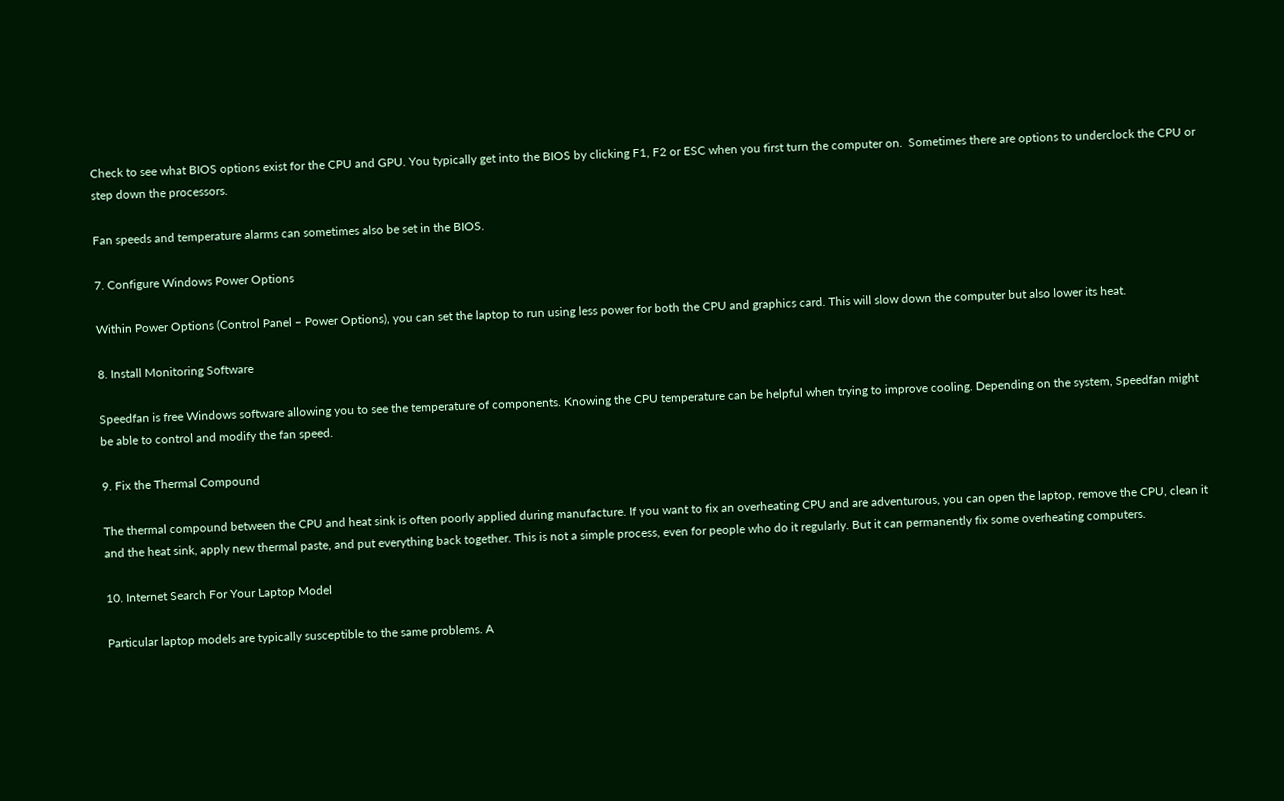Check to see what BIOS options exist for the CPU and GPU. You typically get into the BIOS by clicking F1, F2 or ESC when you first turn the computer on.  Sometimes there are options to underclock the CPU or step down the processors.

Fan speeds and temperature alarms can sometimes also be set in the BIOS.

7. Configure Windows Power Options

Within Power Options (Control Panel – Power Options), you can set the laptop to run using less power for both the CPU and graphics card. This will slow down the computer but also lower its heat.

8. Install Monitoring Software

Speedfan is free Windows software allowing you to see the temperature of components. Knowing the CPU temperature can be helpful when trying to improve cooling. Depending on the system, Speedfan might be able to control and modify the fan speed.

9. Fix the Thermal Compound

The thermal compound between the CPU and heat sink is often poorly applied during manufacture. If you want to fix an overheating CPU and are adventurous, you can open the laptop, remove the CPU, clean it and the heat sink, apply new thermal paste, and put everything back together. This is not a simple process, even for people who do it regularly. But it can permanently fix some overheating computers.

10. Internet Search For Your Laptop Model

Particular laptop models are typically susceptible to the same problems. A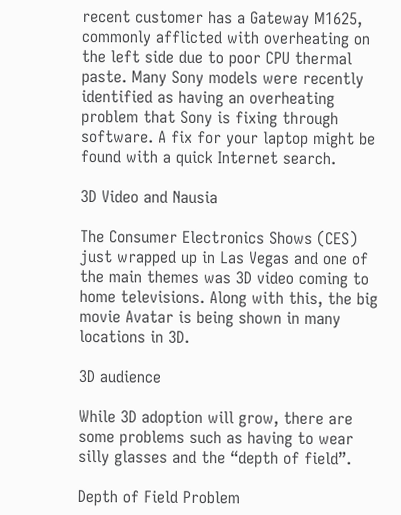recent customer has a Gateway M1625, commonly afflicted with overheating on the left side due to poor CPU thermal paste. Many Sony models were recently identified as having an overheating problem that Sony is fixing through software. A fix for your laptop might be found with a quick Internet search.

3D Video and Nausia

The Consumer Electronics Shows (CES) just wrapped up in Las Vegas and one of the main themes was 3D video coming to home televisions. Along with this, the big movie Avatar is being shown in many locations in 3D.

3D audience

While 3D adoption will grow, there are some problems such as having to wear silly glasses and the “depth of field”.

Depth of Field Problem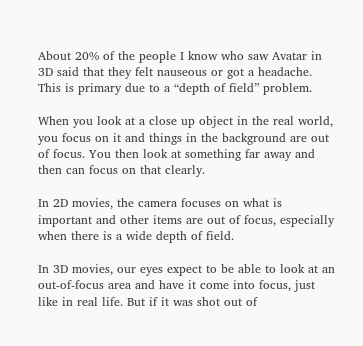About 20% of the people I know who saw Avatar in 3D said that they felt nauseous or got a headache. This is primary due to a “depth of field” problem.

When you look at a close up object in the real world, you focus on it and things in the background are out of focus. You then look at something far away and then can focus on that clearly.

In 2D movies, the camera focuses on what is important and other items are out of focus, especially when there is a wide depth of field.

In 3D movies, our eyes expect to be able to look at an out-of-focus area and have it come into focus, just like in real life. But if it was shot out of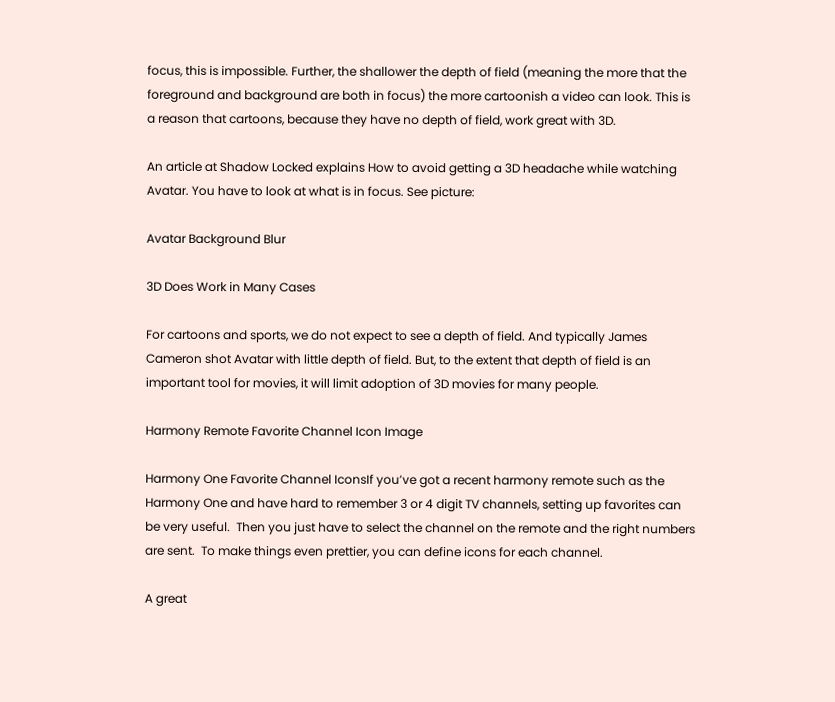focus, this is impossible. Further, the shallower the depth of field (meaning the more that the foreground and background are both in focus) the more cartoonish a video can look. This is a reason that cartoons, because they have no depth of field, work great with 3D.

An article at Shadow Locked explains How to avoid getting a 3D headache while watching Avatar. You have to look at what is in focus. See picture:

Avatar Background Blur

3D Does Work in Many Cases

For cartoons and sports, we do not expect to see a depth of field. And typically James Cameron shot Avatar with little depth of field. But, to the extent that depth of field is an important tool for movies, it will limit adoption of 3D movies for many people.

Harmony Remote Favorite Channel Icon Image

Harmony One Favorite Channel IconsIf you’ve got a recent harmony remote such as the Harmony One and have hard to remember 3 or 4 digit TV channels, setting up favorites can be very useful.  Then you just have to select the channel on the remote and the right numbers are sent.  To make things even prettier, you can define icons for each channel.

A great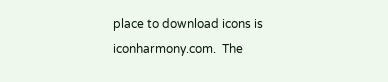place to download icons is iconharmony.com.  The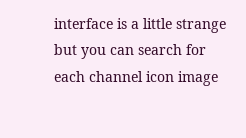interface is a little strange but you can search for each channel icon image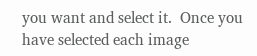you want and select it.  Once you have selected each image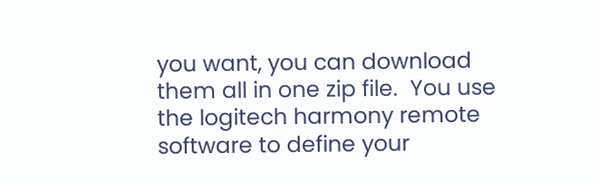you want, you can download them all in one zip file.  You use the logitech harmony remote software to define your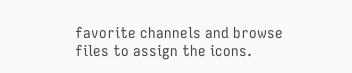favorite channels and browse files to assign the icons.